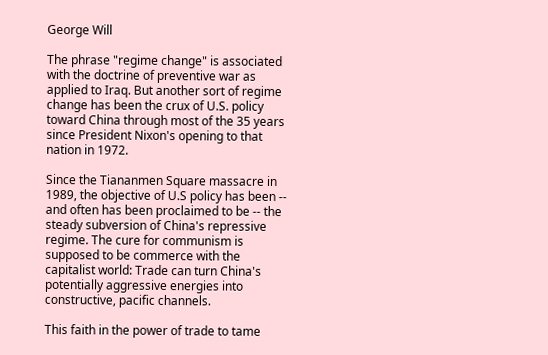George Will

The phrase "regime change" is associated with the doctrine of preventive war as applied to Iraq. But another sort of regime change has been the crux of U.S. policy toward China through most of the 35 years since President Nixon's opening to that nation in 1972.

Since the Tiananmen Square massacre in 1989, the objective of U.S policy has been -- and often has been proclaimed to be -- the steady subversion of China's repressive regime. The cure for communism is supposed to be commerce with the capitalist world: Trade can turn China's potentially aggressive energies into constructive, pacific channels.

This faith in the power of trade to tame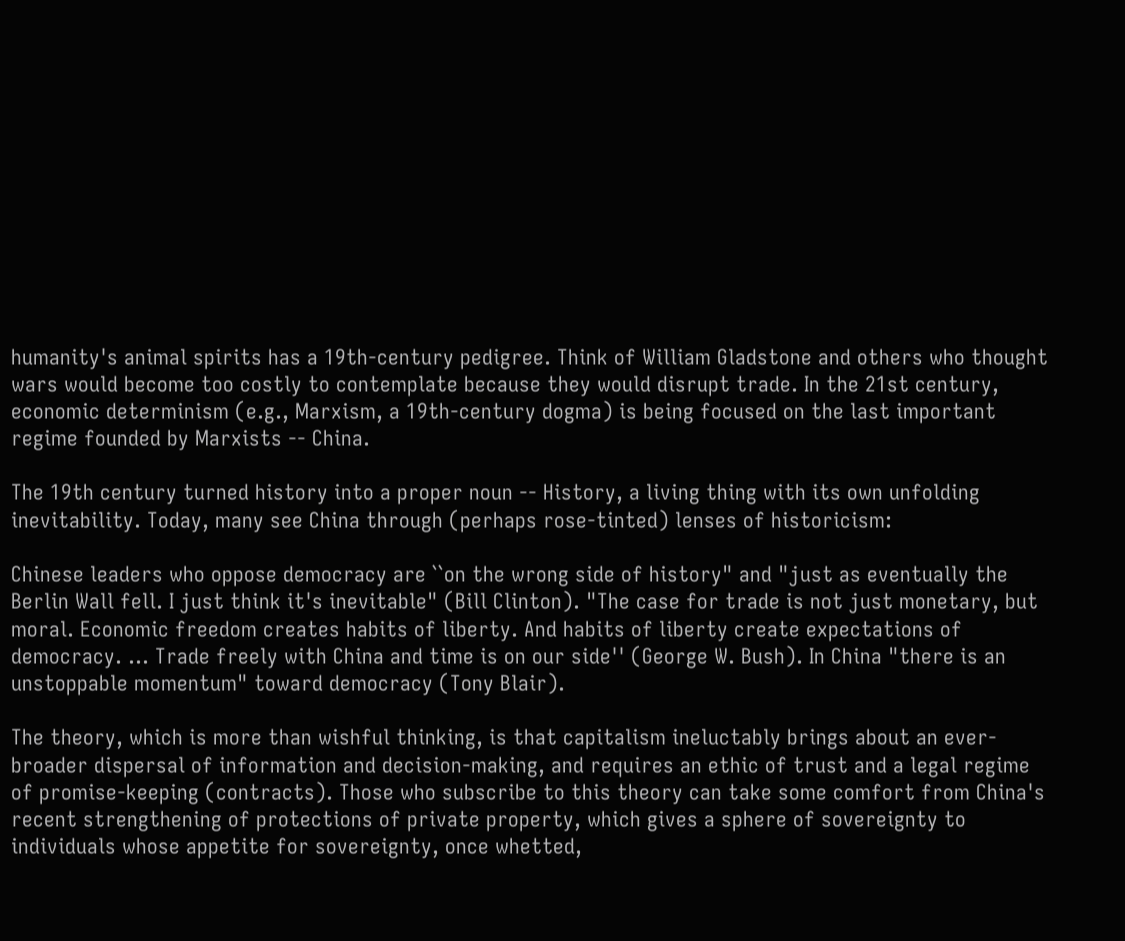humanity's animal spirits has a 19th-century pedigree. Think of William Gladstone and others who thought wars would become too costly to contemplate because they would disrupt trade. In the 21st century, economic determinism (e.g., Marxism, a 19th-century dogma) is being focused on the last important regime founded by Marxists -- China.

The 19th century turned history into a proper noun -- History, a living thing with its own unfolding inevitability. Today, many see China through (perhaps rose-tinted) lenses of historicism:

Chinese leaders who oppose democracy are ``on the wrong side of history" and "just as eventually the Berlin Wall fell. I just think it's inevitable" (Bill Clinton). "The case for trade is not just monetary, but moral. Economic freedom creates habits of liberty. And habits of liberty create expectations of democracy. ... Trade freely with China and time is on our side'' (George W. Bush). In China "there is an unstoppable momentum" toward democracy (Tony Blair).

The theory, which is more than wishful thinking, is that capitalism ineluctably brings about an ever-broader dispersal of information and decision-making, and requires an ethic of trust and a legal regime of promise-keeping (contracts). Those who subscribe to this theory can take some comfort from China's recent strengthening of protections of private property, which gives a sphere of sovereignty to individuals whose appetite for sovereignty, once whetted,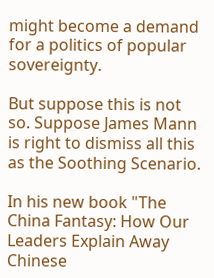might become a demand for a politics of popular sovereignty.

But suppose this is not so. Suppose James Mann is right to dismiss all this as the Soothing Scenario.

In his new book "The China Fantasy: How Our Leaders Explain Away Chinese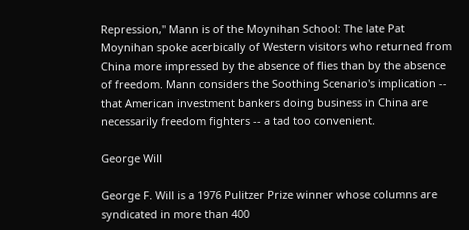Repression," Mann is of the Moynihan School: The late Pat Moynihan spoke acerbically of Western visitors who returned from China more impressed by the absence of flies than by the absence of freedom. Mann considers the Soothing Scenario's implication -- that American investment bankers doing business in China are necessarily freedom fighters -- a tad too convenient.

George Will

George F. Will is a 1976 Pulitzer Prize winner whose columns are syndicated in more than 400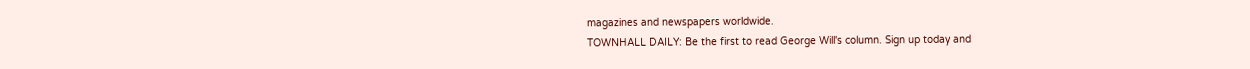magazines and newspapers worldwide.
TOWNHALL DAILY: Be the first to read George Will's column. Sign up today and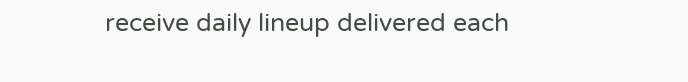receive daily lineup delivered each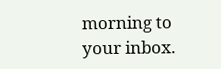morning to your inbox.